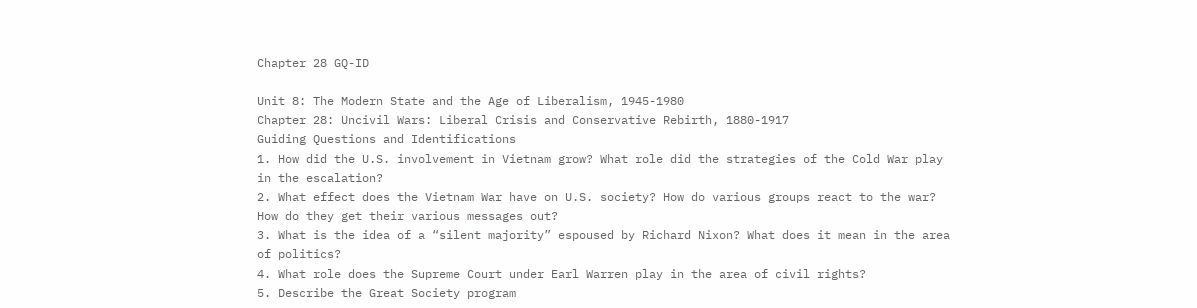Chapter 28 GQ-ID

Unit 8: The Modern State and the Age of Liberalism, 1945-1980
Chapter 28: Uncivil Wars: Liberal Crisis and Conservative Rebirth, 1880-1917
Guiding Questions and Identifications
1. How did the U.S. involvement in Vietnam grow? What role did the strategies of the Cold War play
in the escalation?
2. What effect does the Vietnam War have on U.S. society? How do various groups react to the war?
How do they get their various messages out?
3. What is the idea of a “silent majority” espoused by Richard Nixon? What does it mean in the area
of politics?
4. What role does the Supreme Court under Earl Warren play in the area of civil rights?
5. Describe the Great Society program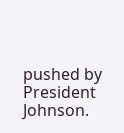pushed by President Johnson.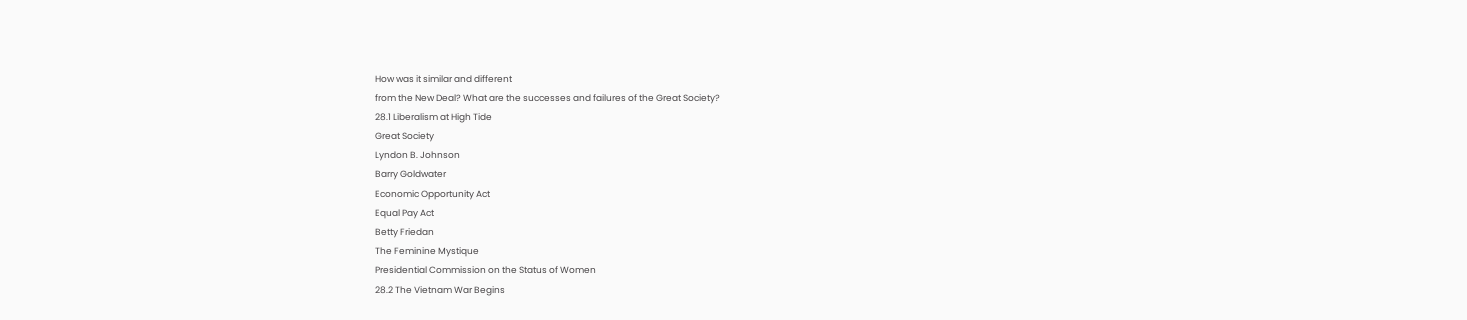How was it similar and different
from the New Deal? What are the successes and failures of the Great Society?
28.1 Liberalism at High Tide
Great Society
Lyndon B. Johnson
Barry Goldwater
Economic Opportunity Act
Equal Pay Act
Betty Friedan
The Feminine Mystique
Presidential Commission on the Status of Women
28.2 The Vietnam War Begins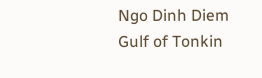Ngo Dinh Diem
Gulf of Tonkin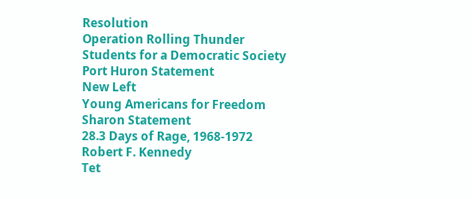Resolution
Operation Rolling Thunder
Students for a Democratic Society
Port Huron Statement
New Left
Young Americans for Freedom
Sharon Statement
28.3 Days of Rage, 1968-1972
Robert F. Kennedy
Tet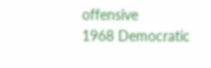offensive
1968 Democratic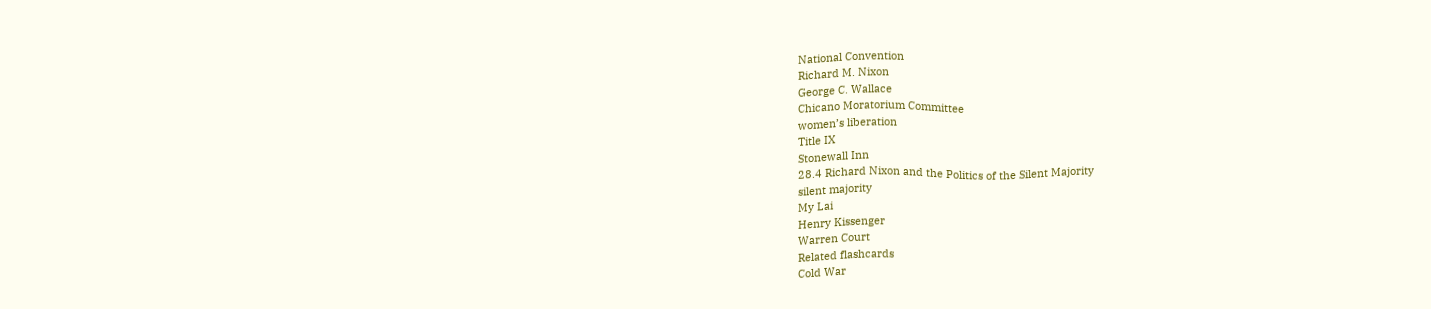National Convention
Richard M. Nixon
George C. Wallace
Chicano Moratorium Committee
women’s liberation
Title IX
Stonewall Inn
28.4 Richard Nixon and the Politics of the Silent Majority
silent majority
My Lai
Henry Kissenger
Warren Court
Related flashcards
Cold War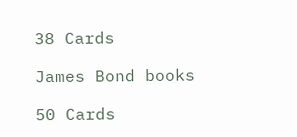38 Cards

James Bond books

50 Cards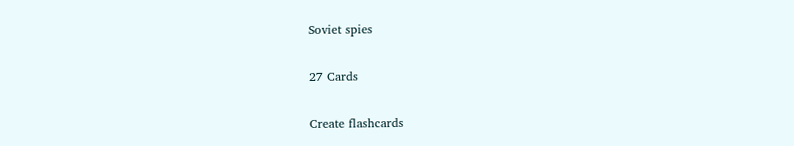Soviet spies

27 Cards

Create flashcards